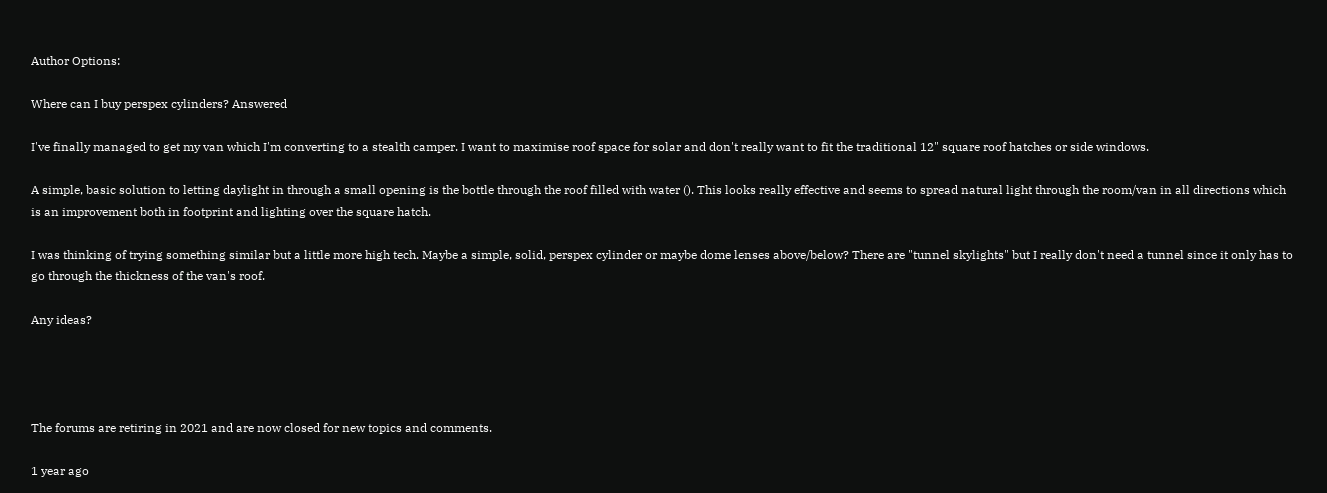Author Options:

Where can I buy perspex cylinders? Answered

I've finally managed to get my van which I'm converting to a stealth camper. I want to maximise roof space for solar and don't really want to fit the traditional 12" square roof hatches or side windows.

A simple, basic solution to letting daylight in through a small opening is the bottle through the roof filled with water (). This looks really effective and seems to spread natural light through the room/van in all directions which is an improvement both in footprint and lighting over the square hatch.

I was thinking of trying something similar but a little more high tech. Maybe a simple, solid, perspex cylinder or maybe dome lenses above/below? There are "tunnel skylights" but I really don't need a tunnel since it only has to go through the thickness of the van's roof.

Any ideas?




The forums are retiring in 2021 and are now closed for new topics and comments.

1 year ago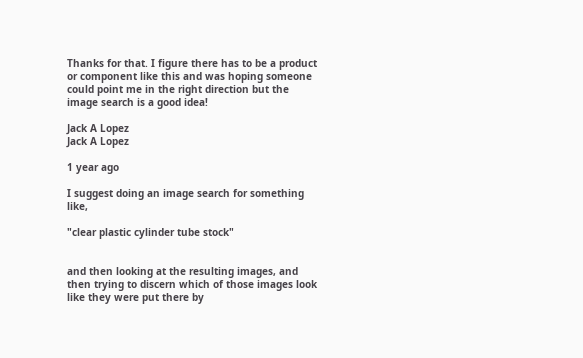Thanks for that. I figure there has to be a product or component like this and was hoping someone could point me in the right direction but the image search is a good idea!

Jack A Lopez
Jack A Lopez

1 year ago

I suggest doing an image search for something like,

"clear plastic cylinder tube stock"


and then looking at the resulting images, and then trying to discern which of those images look like they were put there by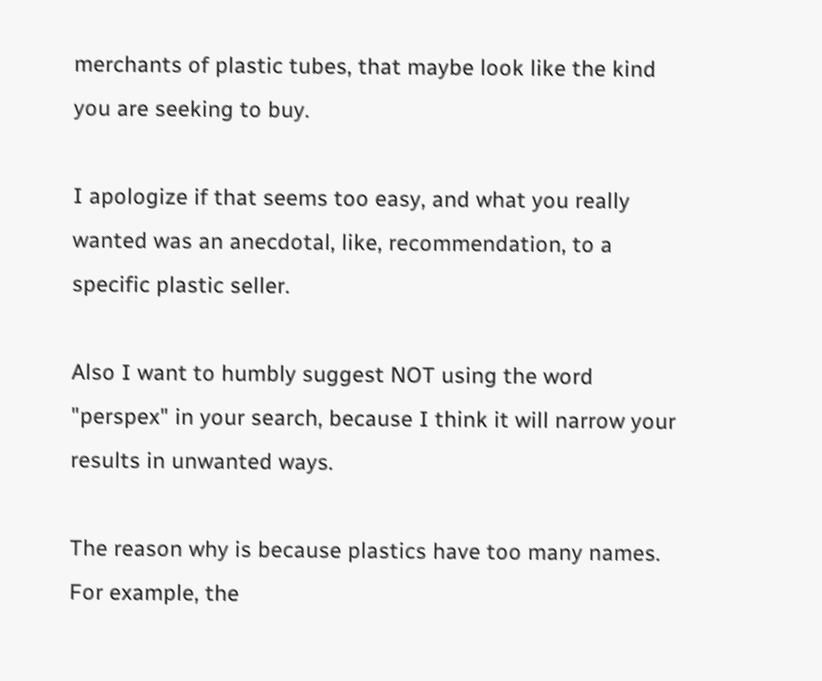merchants of plastic tubes, that maybe look like the kind you are seeking to buy.

I apologize if that seems too easy, and what you really wanted was an anecdotal, like, recommendation, to a specific plastic seller.

Also I want to humbly suggest NOT using the word "perspex" in your search, because I think it will narrow your results in unwanted ways.

The reason why is because plastics have too many names. For example, the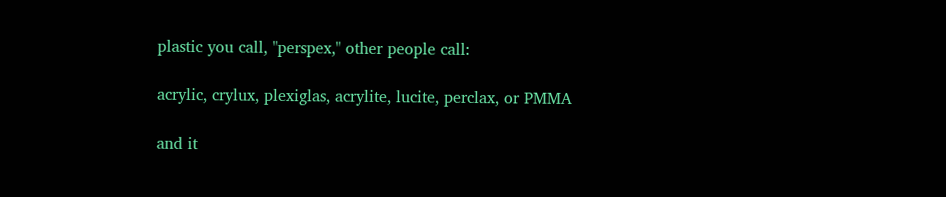plastic you call, "perspex," other people call:

acrylic, crylux, plexiglas, acrylite, lucite, perclax, or PMMA

and it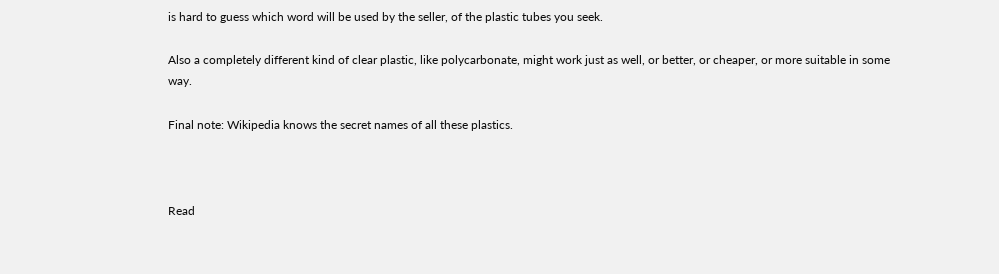is hard to guess which word will be used by the seller, of the plastic tubes you seek.

Also a completely different kind of clear plastic, like polycarbonate, might work just as well, or better, or cheaper, or more suitable in some way.

Final note: Wikipedia knows the secret names of all these plastics.



Read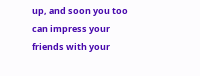up, and soon you too can impress your friends with your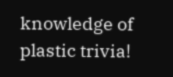knowledge of plastic trivia!